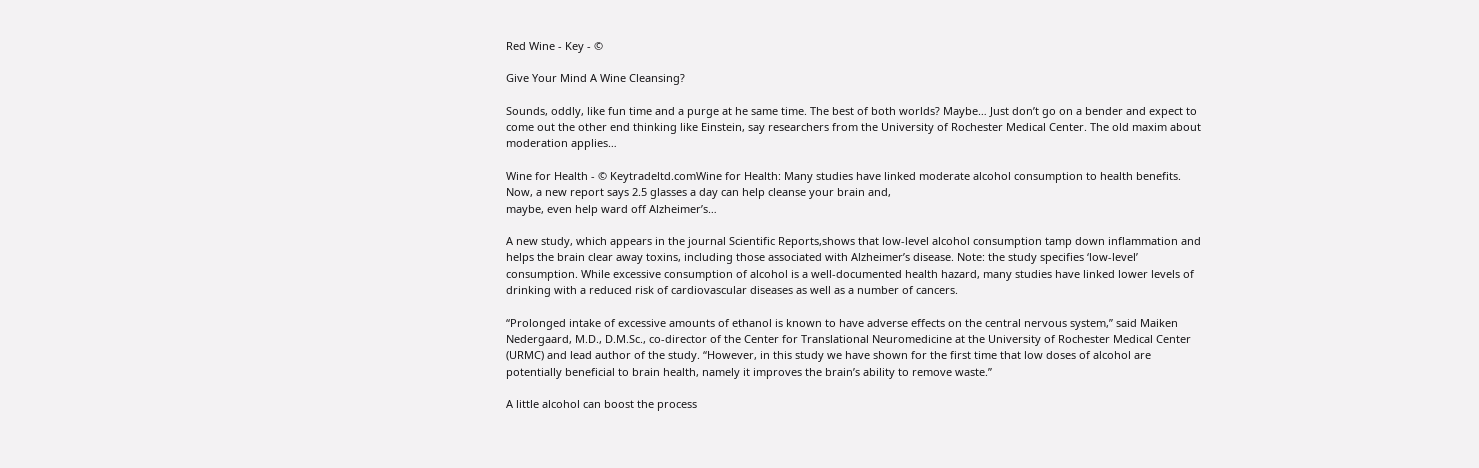Red Wine - Key - ©

Give Your Mind A Wine Cleansing?

Sounds, oddly, like fun time and a purge at he same time. The best of both worlds? Maybe… Just don’t go on a bender and expect to come out the other end thinking like Einstein, say researchers from the University of Rochester Medical Center. The old maxim about moderation applies…

Wine for Health - © Keytradeltd.comWine for Health: Many studies have linked moderate alcohol consumption to health benefits.
Now, a new report says 2.5 glasses a day can help cleanse your brain and,
maybe, even help ward off Alzheimer’s…

A new study, which appears in the journal Scientific Reports,shows that low-level alcohol consumption tamp down inflammation and helps the brain clear away toxins, including those associated with Alzheimer’s disease. Note: the study specifies ‘low-level’ consumption. While excessive consumption of alcohol is a well-documented health hazard, many studies have linked lower levels of drinking with a reduced risk of cardiovascular diseases as well as a number of cancers.

“Prolonged intake of excessive amounts of ethanol is known to have adverse effects on the central nervous system,” said Maiken Nedergaard, M.D., D.M.Sc., co-director of the Center for Translational Neuromedicine at the University of Rochester Medical Center (URMC) and lead author of the study. “However, in this study we have shown for the first time that low doses of alcohol are potentially beneficial to brain health, namely it improves the brain’s ability to remove waste.”

A little alcohol can boost the process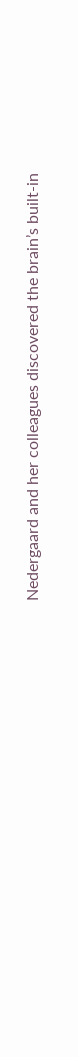Nedergaard and her colleagues discovered the brain’s built-in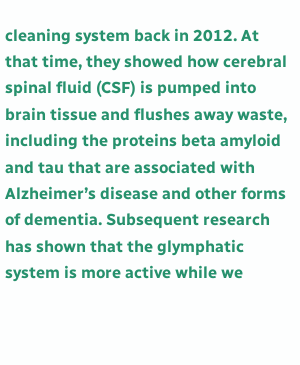cleaning system back in 2012. At that time, they showed how cerebral spinal fluid (CSF) is pumped into brain tissue and flushes away waste, including the proteins beta amyloid and tau that are associated with Alzheimer’s disease and other forms of dementia. Subsequent research has shown that the glymphatic system is more active while we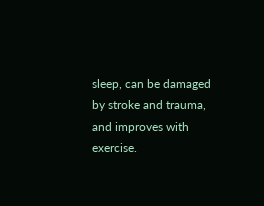sleep, can be damaged by stroke and trauma, and improves with exercise.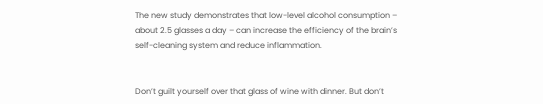The new study demonstrates that low-level alcohol consumption – about 2.5 glasses a day – can increase the efficiency of the brain’s self-cleaning system and reduce inflammation.


Don’t guilt yourself over that glass of wine with dinner. But don’t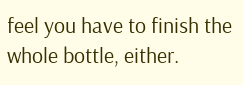feel you have to finish the whole bottle, either.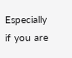Especially if you are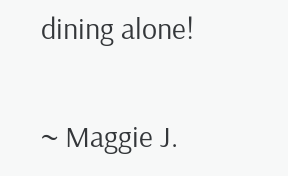dining alone!


~ Maggie J.